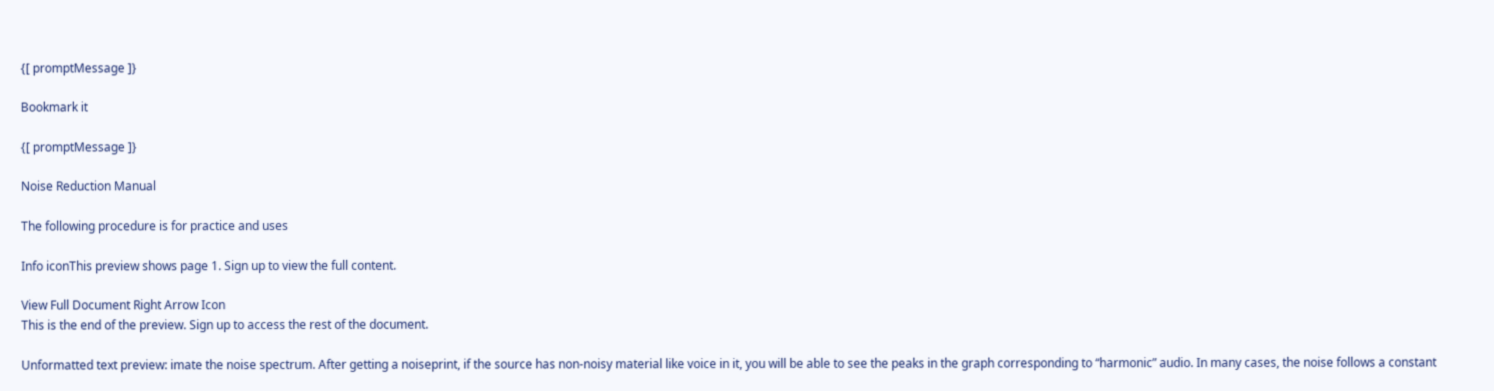{[ promptMessage ]}

Bookmark it

{[ promptMessage ]}

Noise Reduction Manual

The following procedure is for practice and uses

Info iconThis preview shows page 1. Sign up to view the full content.

View Full Document Right Arrow Icon
This is the end of the preview. Sign up to access the rest of the document.

Unformatted text preview: imate the noise spectrum. After getting a noiseprint, if the source has non-noisy material like voice in it, you will be able to see the peaks in the graph corresponding to “harmonic” audio. In many cases, the noise follows a constant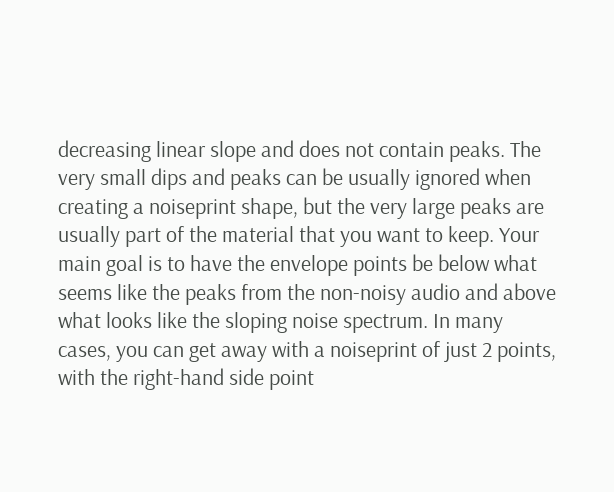decreasing linear slope and does not contain peaks. The very small dips and peaks can be usually ignored when creating a noiseprint shape, but the very large peaks are usually part of the material that you want to keep. Your main goal is to have the envelope points be below what seems like the peaks from the non-noisy audio and above what looks like the sloping noise spectrum. In many cases, you can get away with a noiseprint of just 2 points, with the right-hand side point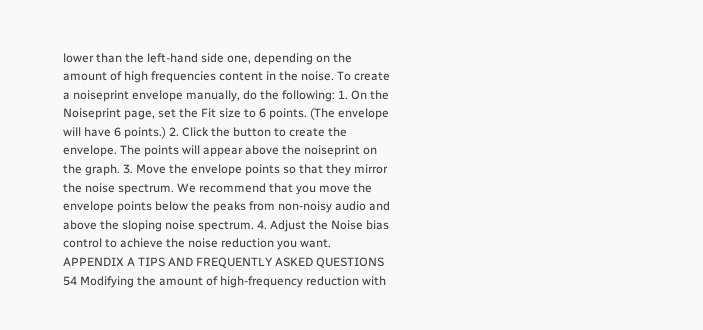lower than the left-hand side one, depending on the amount of high frequencies content in the noise. To create a noiseprint envelope manually, do the following: 1. On the Noiseprint page, set the Fit size to 6 points. (The envelope will have 6 points.) 2. Click the button to create the envelope. The points will appear above the noiseprint on the graph. 3. Move the envelope points so that they mirror the noise spectrum. We recommend that you move the envelope points below the peaks from non-noisy audio and above the sloping noise spectrum. 4. Adjust the Noise bias control to achieve the noise reduction you want. APPENDIX A TIPS AND FREQUENTLY ASKED QUESTIONS 54 Modifying the amount of high-frequency reduction with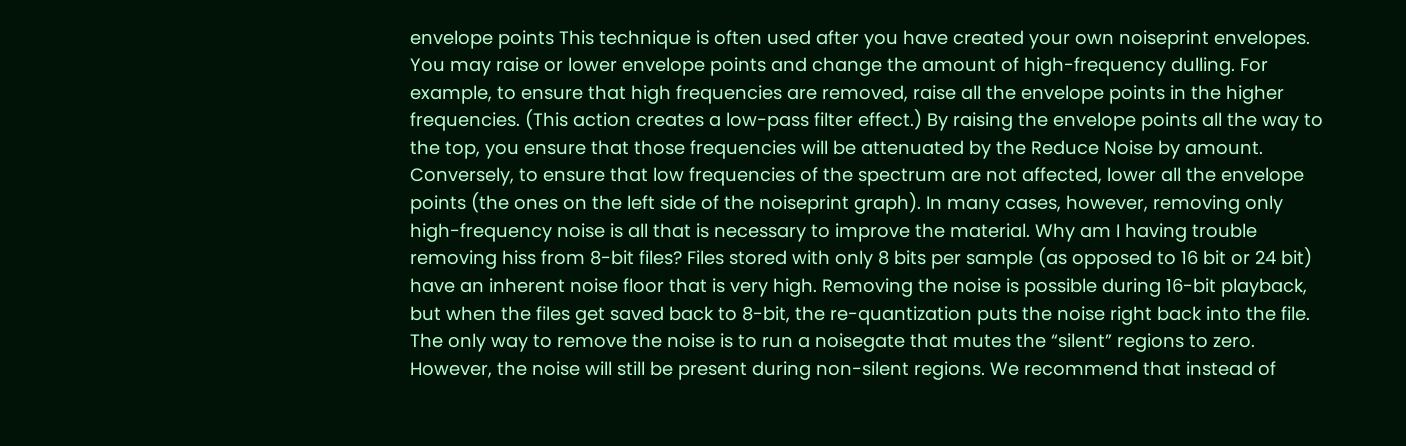envelope points This technique is often used after you have created your own noiseprint envelopes. You may raise or lower envelope points and change the amount of high-frequency dulling. For example, to ensure that high frequencies are removed, raise all the envelope points in the higher frequencies. (This action creates a low-pass filter effect.) By raising the envelope points all the way to the top, you ensure that those frequencies will be attenuated by the Reduce Noise by amount. Conversely, to ensure that low frequencies of the spectrum are not affected, lower all the envelope points (the ones on the left side of the noiseprint graph). In many cases, however, removing only high-frequency noise is all that is necessary to improve the material. Why am I having trouble removing hiss from 8-bit files? Files stored with only 8 bits per sample (as opposed to 16 bit or 24 bit) have an inherent noise floor that is very high. Removing the noise is possible during 16-bit playback, but when the files get saved back to 8-bit, the re-quantization puts the noise right back into the file. The only way to remove the noise is to run a noisegate that mutes the “silent” regions to zero. However, the noise will still be present during non-silent regions. We recommend that instead of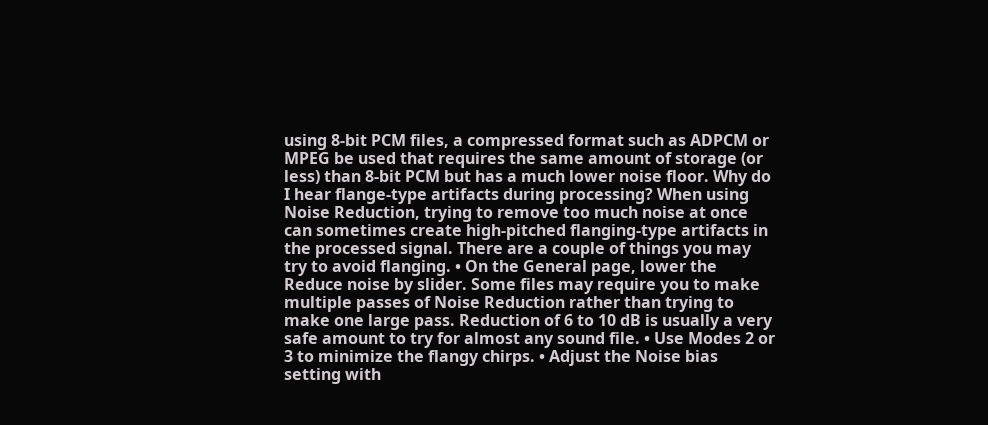using 8-bit PCM files, a compressed format such as ADPCM or MPEG be used that requires the same amount of storage (or less) than 8-bit PCM but has a much lower noise floor. Why do I hear flange-type artifacts during processing? When using Noise Reduction, trying to remove too much noise at once can sometimes create high-pitched flanging-type artifacts in the processed signal. There are a couple of things you may try to avoid flanging. • On the General page, lower the Reduce noise by slider. Some files may require you to make multiple passes of Noise Reduction rather than trying to make one large pass. Reduction of 6 to 10 dB is usually a very safe amount to try for almost any sound file. • Use Modes 2 or 3 to minimize the flangy chirps. • Adjust the Noise bias setting with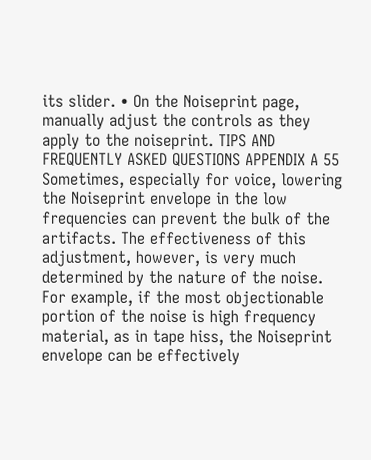its slider. • On the Noiseprint page, manually adjust the controls as they apply to the noiseprint. TIPS AND FREQUENTLY ASKED QUESTIONS APPENDIX A 55 Sometimes, especially for voice, lowering the Noiseprint envelope in the low frequencies can prevent the bulk of the artifacts. The effectiveness of this adjustment, however, is very much determined by the nature of the noise. For example, if the most objectionable portion of the noise is high frequency material, as in tape hiss, the Noiseprint envelope can be effectively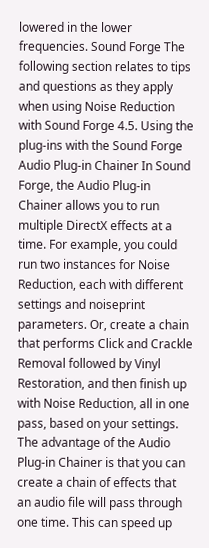lowered in the lower frequencies. Sound Forge The following section relates to tips and questions as they apply when using Noise Reduction with Sound Forge 4.5. Using the plug-ins with the Sound Forge Audio Plug-in Chainer In Sound Forge, the Audio Plug-in Chainer allows you to run multiple DirectX effects at a time. For example, you could run two instances for Noise Reduction, each with different settings and noiseprint parameters. Or, create a chain that performs Click and Crackle Removal followed by Vinyl Restoration, and then finish up with Noise Reduction, all in one pass, based on your settings. The advantage of the Audio Plug-in Chainer is that you can create a chain of effects that an audio file will pass through one time. This can speed up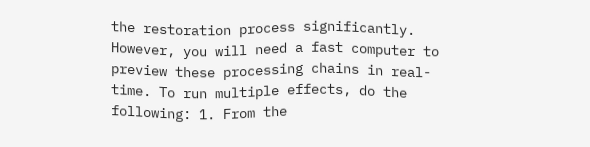the restoration process significantly. However, you will need a fast computer to preview these processing chains in real-time. To run multiple effects, do the following: 1. From the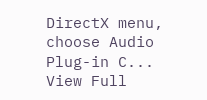DirectX menu, choose Audio Plug-in C...
View Full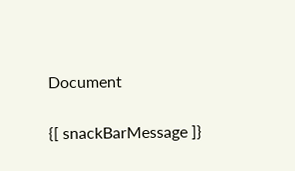Document

{[ snackBarMessage ]}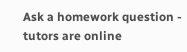Ask a homework question - tutors are online